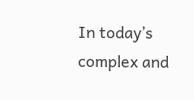In today’s complex and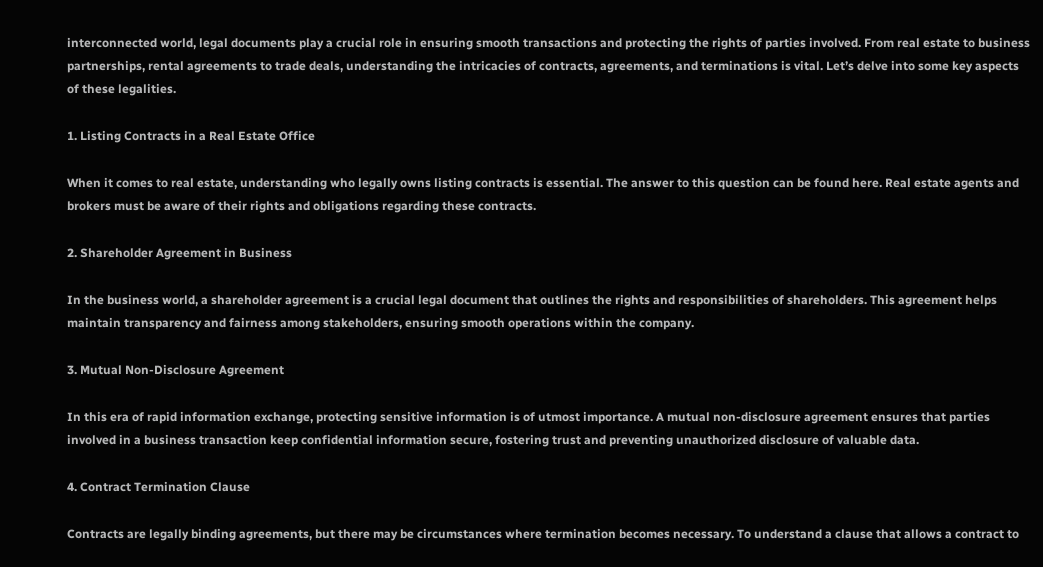interconnected world, legal documents play a crucial role in ensuring smooth transactions and protecting the rights of parties involved. From real estate to business partnerships, rental agreements to trade deals, understanding the intricacies of contracts, agreements, and terminations is vital. Let’s delve into some key aspects of these legalities.

1. Listing Contracts in a Real Estate Office

When it comes to real estate, understanding who legally owns listing contracts is essential. The answer to this question can be found here. Real estate agents and brokers must be aware of their rights and obligations regarding these contracts.

2. Shareholder Agreement in Business

In the business world, a shareholder agreement is a crucial legal document that outlines the rights and responsibilities of shareholders. This agreement helps maintain transparency and fairness among stakeholders, ensuring smooth operations within the company.

3. Mutual Non-Disclosure Agreement

In this era of rapid information exchange, protecting sensitive information is of utmost importance. A mutual non-disclosure agreement ensures that parties involved in a business transaction keep confidential information secure, fostering trust and preventing unauthorized disclosure of valuable data.

4. Contract Termination Clause

Contracts are legally binding agreements, but there may be circumstances where termination becomes necessary. To understand a clause that allows a contract to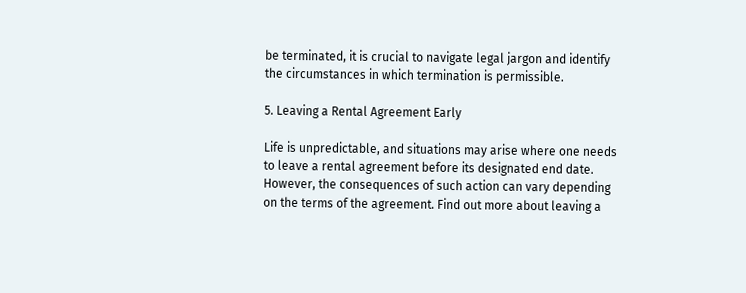be terminated, it is crucial to navigate legal jargon and identify the circumstances in which termination is permissible.

5. Leaving a Rental Agreement Early

Life is unpredictable, and situations may arise where one needs to leave a rental agreement before its designated end date. However, the consequences of such action can vary depending on the terms of the agreement. Find out more about leaving a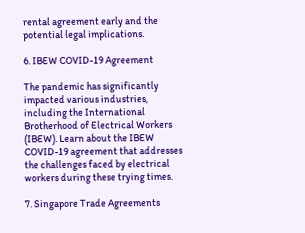rental agreement early and the potential legal implications.

6. IBEW COVID-19 Agreement

The pandemic has significantly impacted various industries, including the International Brotherhood of Electrical Workers (IBEW). Learn about the IBEW COVID-19 agreement that addresses the challenges faced by electrical workers during these trying times.

7. Singapore Trade Agreements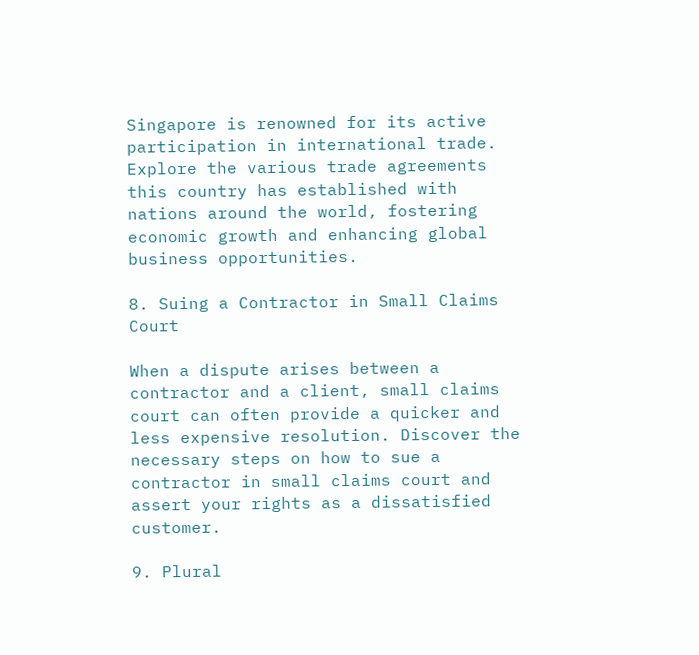Singapore is renowned for its active participation in international trade. Explore the various trade agreements this country has established with nations around the world, fostering economic growth and enhancing global business opportunities.

8. Suing a Contractor in Small Claims Court

When a dispute arises between a contractor and a client, small claims court can often provide a quicker and less expensive resolution. Discover the necessary steps on how to sue a contractor in small claims court and assert your rights as a dissatisfied customer.

9. Plural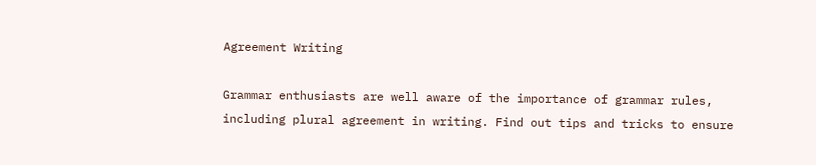Agreement Writing

Grammar enthusiasts are well aware of the importance of grammar rules, including plural agreement in writing. Find out tips and tricks to ensure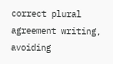correct plural agreement writing, avoiding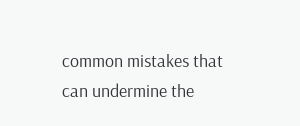common mistakes that can undermine the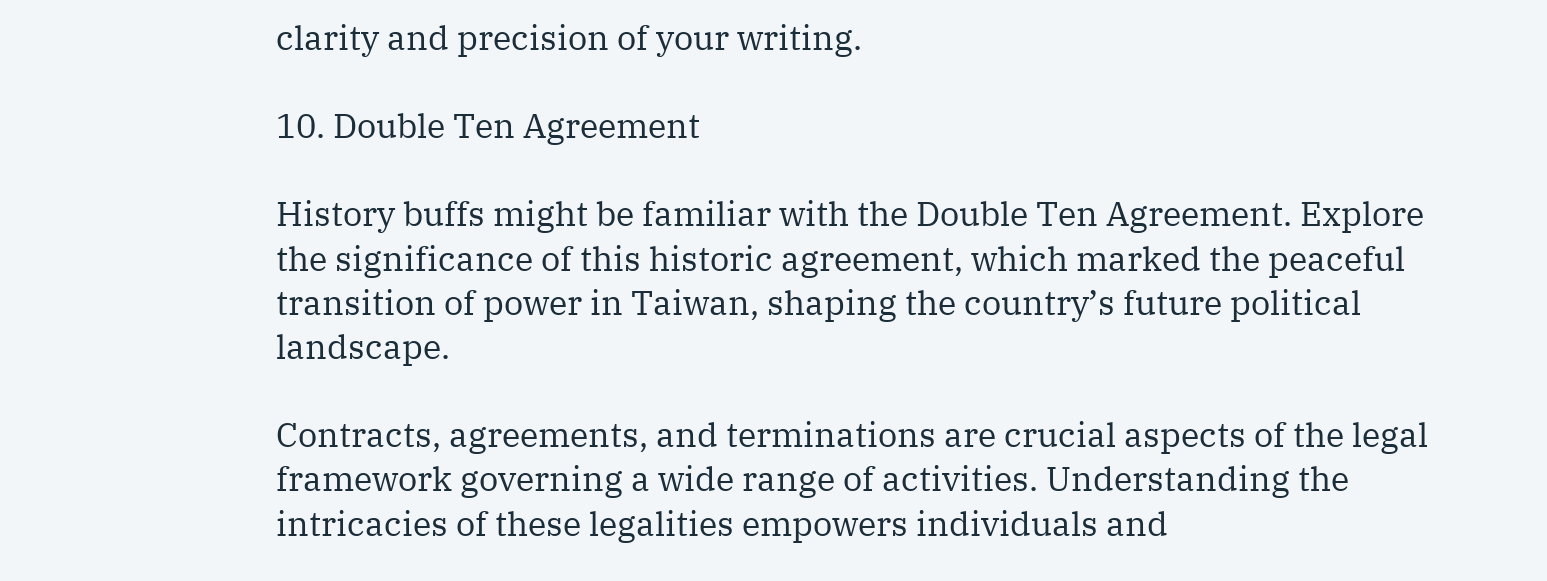clarity and precision of your writing.

10. Double Ten Agreement

History buffs might be familiar with the Double Ten Agreement. Explore the significance of this historic agreement, which marked the peaceful transition of power in Taiwan, shaping the country’s future political landscape.

Contracts, agreements, and terminations are crucial aspects of the legal framework governing a wide range of activities. Understanding the intricacies of these legalities empowers individuals and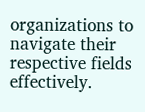organizations to navigate their respective fields effectively.